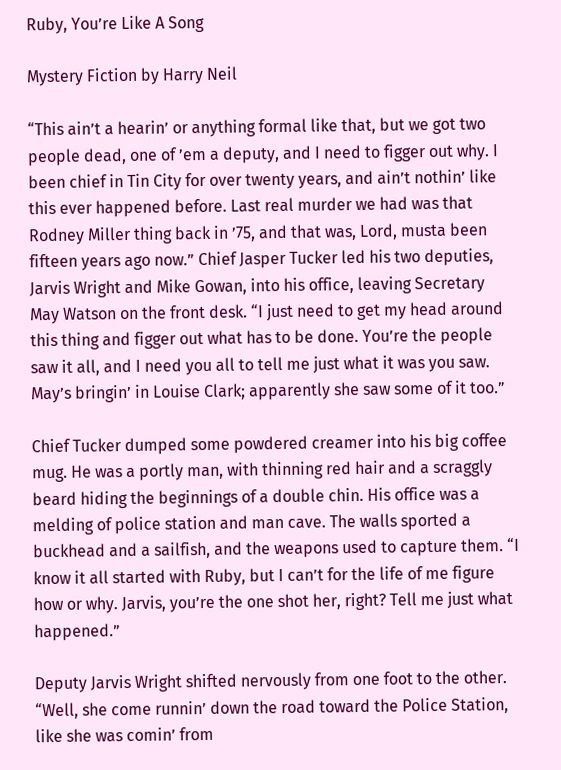Ruby, You’re Like A Song

Mystery Fiction by Harry Neil

“This ain’t a hearin’ or anything formal like that, but we got two people dead, one of ’em a deputy, and I need to figger out why. I been chief in Tin City for over twenty years, and ain’t nothin’ like this ever happened before. Last real murder we had was that Rodney Miller thing back in ’75, and that was, Lord, musta been fifteen years ago now.” Chief Jasper Tucker led his two deputies, Jarvis Wright and Mike Gowan, into his office, leaving Secretary May Watson on the front desk. “I just need to get my head around this thing and figger out what has to be done. You’re the people saw it all, and I need you all to tell me just what it was you saw. May’s bringin’ in Louise Clark; apparently she saw some of it too.”

Chief Tucker dumped some powdered creamer into his big coffee mug. He was a portly man, with thinning red hair and a scraggly beard hiding the beginnings of a double chin. His office was a melding of police station and man cave. The walls sported a buckhead and a sailfish, and the weapons used to capture them. “I know it all started with Ruby, but I can’t for the life of me figure how or why. Jarvis, you’re the one shot her, right? Tell me just what happened.”

Deputy Jarvis Wright shifted nervously from one foot to the other. “Well, she come runnin’ down the road toward the Police Station, like she was comin’ from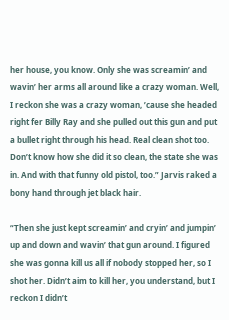her house, you know. Only she was screamin’ and wavin’ her arms all around like a crazy woman. Well, I reckon she was a crazy woman, ’cause she headed right fer Billy Ray and she pulled out this gun and put a bullet right through his head. Real clean shot too. Don’t know how she did it so clean, the state she was in. And with that funny old pistol, too.” Jarvis raked a bony hand through jet black hair.

“Then she just kept screamin’ and cryin’ and jumpin’ up and down and wavin’ that gun around. I figured she was gonna kill us all if nobody stopped her, so I shot her. Didn’t aim to kill her, you understand, but I reckon I didn’t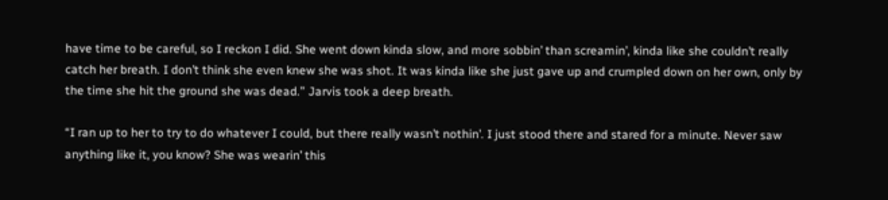have time to be careful, so I reckon I did. She went down kinda slow, and more sobbin’ than screamin’, kinda like she couldn’t really catch her breath. I don’t think she even knew she was shot. It was kinda like she just gave up and crumpled down on her own, only by the time she hit the ground she was dead.” Jarvis took a deep breath.

“I ran up to her to try to do whatever I could, but there really wasn’t nothin’. I just stood there and stared for a minute. Never saw anything like it, you know? She was wearin’ this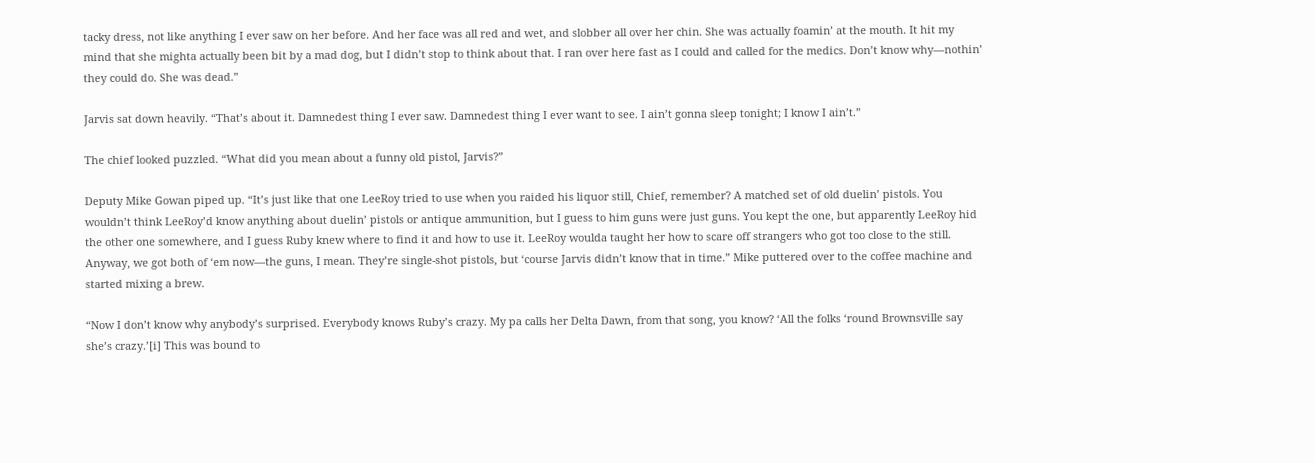tacky dress, not like anything I ever saw on her before. And her face was all red and wet, and slobber all over her chin. She was actually foamin’ at the mouth. It hit my mind that she mighta actually been bit by a mad dog, but I didn’t stop to think about that. I ran over here fast as I could and called for the medics. Don’t know why—nothin’ they could do. She was dead.”

Jarvis sat down heavily. “That’s about it. Damnedest thing I ever saw. Damnedest thing I ever want to see. I ain’t gonna sleep tonight; I know I ain’t.”

The chief looked puzzled. “What did you mean about a funny old pistol, Jarvis?”

Deputy Mike Gowan piped up. “It’s just like that one LeeRoy tried to use when you raided his liquor still, Chief, remember? A matched set of old duelin’ pistols. You wouldn’t think LeeRoy’d know anything about duelin’ pistols or antique ammunition, but I guess to him guns were just guns. You kept the one, but apparently LeeRoy hid the other one somewhere, and I guess Ruby knew where to find it and how to use it. LeeRoy woulda taught her how to scare off strangers who got too close to the still. Anyway, we got both of ‘em now—the guns, I mean. They’re single-shot pistols, but ‘course Jarvis didn’t know that in time.” Mike puttered over to the coffee machine and started mixing a brew.

“Now I don’t know why anybody’s surprised. Everybody knows Ruby’s crazy. My pa calls her Delta Dawn, from that song, you know? ‘All the folks ‘round Brownsville say she’s crazy.’[i] This was bound to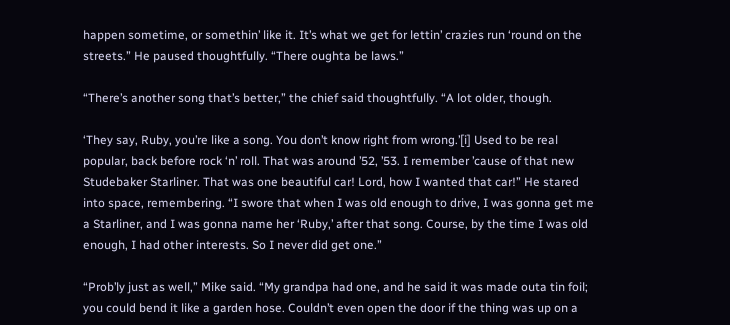happen sometime, or somethin’ like it. It’s what we get for lettin’ crazies run ‘round on the streets.” He paused thoughtfully. “There oughta be laws.”

“There’s another song that’s better,” the chief said thoughtfully. “A lot older, though.

‘They say, Ruby, you’re like a song. You don’t know right from wrong.’[i] Used to be real popular, back before rock ‘n’ roll. That was around ’52, ’53. I remember ’cause of that new Studebaker Starliner. That was one beautiful car! Lord, how I wanted that car!” He stared into space, remembering. “I swore that when I was old enough to drive, I was gonna get me a Starliner, and I was gonna name her ‘Ruby,’ after that song. Course, by the time I was old enough, I had other interests. So I never did get one.”

“Prob’ly just as well,” Mike said. “My grandpa had one, and he said it was made outa tin foil; you could bend it like a garden hose. Couldn’t even open the door if the thing was up on a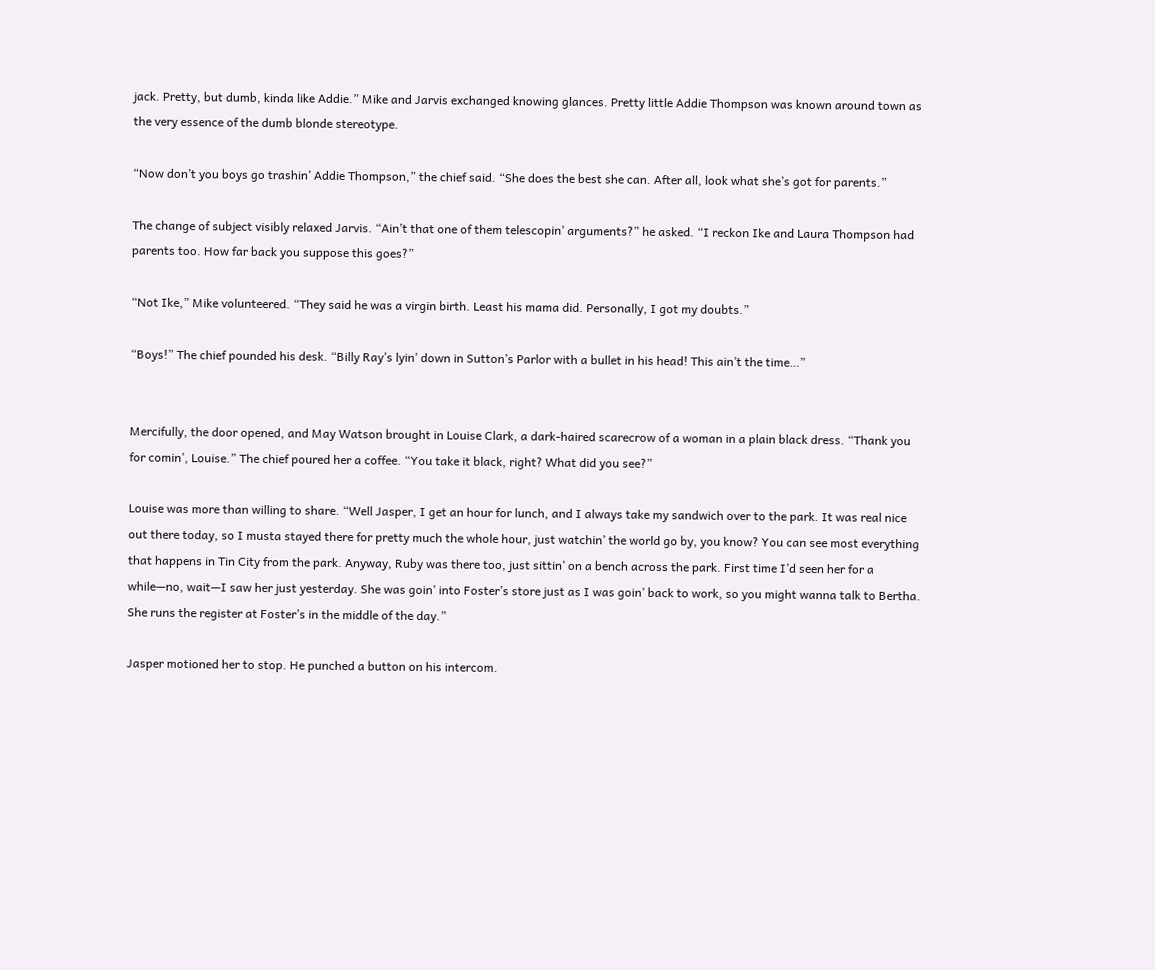jack. Pretty, but dumb, kinda like Addie.” Mike and Jarvis exchanged knowing glances. Pretty little Addie Thompson was known around town as the very essence of the dumb blonde stereotype.

“Now don’t you boys go trashin’ Addie Thompson,” the chief said. “She does the best she can. After all, look what she’s got for parents.”

The change of subject visibly relaxed Jarvis. “Ain’t that one of them telescopin’ arguments?” he asked. “I reckon Ike and Laura Thompson had parents too. How far back you suppose this goes?”

“Not Ike,” Mike volunteered. “They said he was a virgin birth. Least his mama did. Personally, I got my doubts.”

“Boys!” The chief pounded his desk. “Billy Ray’s lyin’ down in Sutton’s Parlor with a bullet in his head! This ain’t the time…”


Mercifully, the door opened, and May Watson brought in Louise Clark, a dark-haired scarecrow of a woman in a plain black dress. “Thank you for comin’, Louise.” The chief poured her a coffee. “You take it black, right? What did you see?”

Louise was more than willing to share. “Well Jasper, I get an hour for lunch, and I always take my sandwich over to the park. It was real nice out there today, so I musta stayed there for pretty much the whole hour, just watchin’ the world go by, you know? You can see most everything that happens in Tin City from the park. Anyway, Ruby was there too, just sittin’ on a bench across the park. First time I’d seen her for a while—no, wait—I saw her just yesterday. She was goin’ into Foster’s store just as I was goin’ back to work, so you might wanna talk to Bertha. She runs the register at Foster’s in the middle of the day.”

Jasper motioned her to stop. He punched a button on his intercom.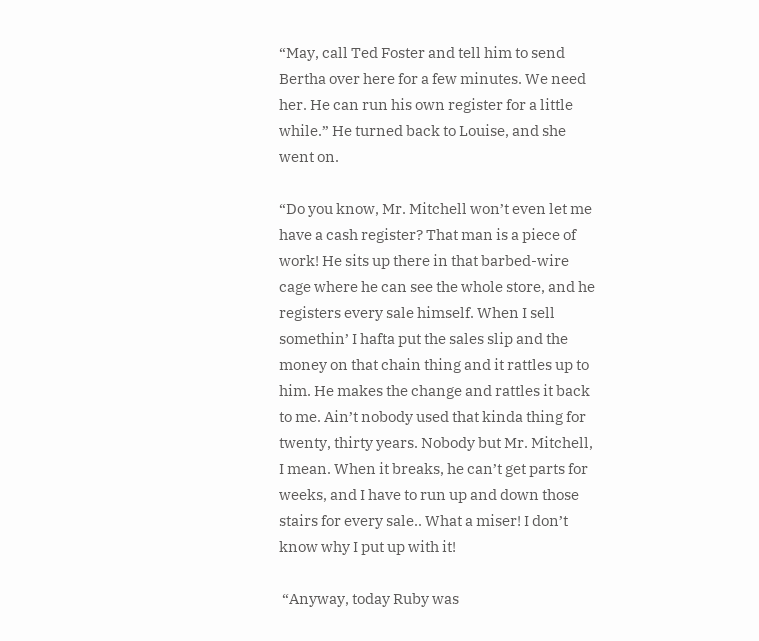“May, call Ted Foster and tell him to send Bertha over here for a few minutes. We need her. He can run his own register for a little while.” He turned back to Louise, and she went on.

“Do you know, Mr. Mitchell won’t even let me have a cash register? That man is a piece of work! He sits up there in that barbed-wire cage where he can see the whole store, and he registers every sale himself. When I sell somethin’ I hafta put the sales slip and the money on that chain thing and it rattles up to him. He makes the change and rattles it back to me. Ain’t nobody used that kinda thing for twenty, thirty years. Nobody but Mr. Mitchell, I mean. When it breaks, he can’t get parts for weeks, and I have to run up and down those stairs for every sale.. What a miser! I don’t know why I put up with it!

 “Anyway, today Ruby was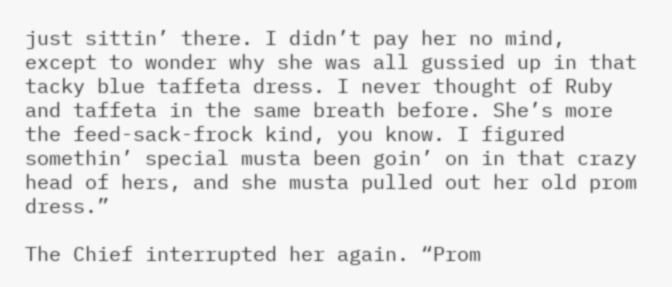just sittin’ there. I didn’t pay her no mind, except to wonder why she was all gussied up in that tacky blue taffeta dress. I never thought of Ruby and taffeta in the same breath before. She’s more the feed-sack-frock kind, you know. I figured somethin’ special musta been goin’ on in that crazy head of hers, and she musta pulled out her old prom dress.”

The Chief interrupted her again. “Prom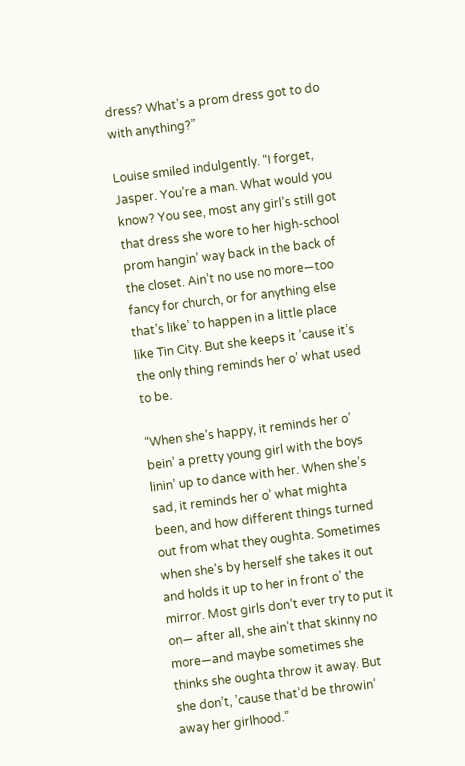dress? What’s a prom dress got to do with anything?”

Louise smiled indulgently. “I forget, Jasper. You’re a man. What would you know? You see, most any girl’s still got that dress she wore to her high-school prom hangin’ way back in the back of the closet. Ain’t no use no more—too fancy for church, or for anything else that’s like’ to happen in a little place like Tin City. But she keeps it ’cause it’s the only thing reminds her o’ what used to be.

“When she’s happy, it reminds her o’ bein’ a pretty young girl with the boys linin’ up to dance with her. When she’s sad, it reminds her o’ what mighta been, and how different things turned out from what they oughta. Sometimes when she’s by herself she takes it out and holds it up to her in front o’ the mirror. Most girls don’t ever try to put it on— after all, she ain’t that skinny no more—and maybe sometimes she thinks she oughta throw it away. But she don’t, ’cause that’d be throwin’ away her girlhood.”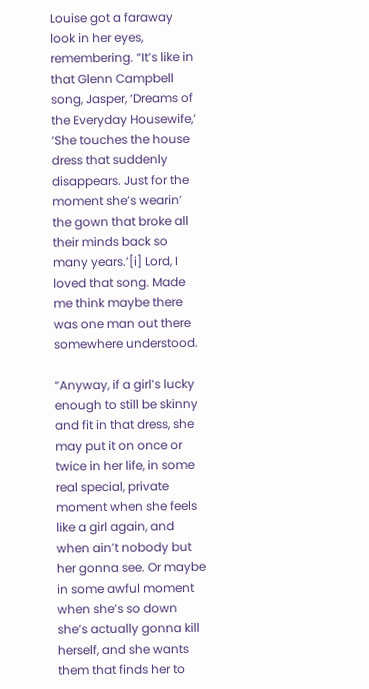Louise got a faraway look in her eyes, remembering. “It’s like in that Glenn Campbell song, Jasper, ‘Dreams of the Everyday Housewife,’ ‘She touches the house dress that suddenly disappears. Just for the moment she’s wearin’ the gown that broke all their minds back so many years.’[i] Lord, I loved that song. Made me think maybe there was one man out there somewhere understood.

“Anyway, if a girl’s lucky enough to still be skinny and fit in that dress, she may put it on once or twice in her life, in some real special, private moment when she feels like a girl again, and when ain’t nobody but her gonna see. Or maybe in some awful moment when she’s so down she’s actually gonna kill herself, and she wants them that finds her to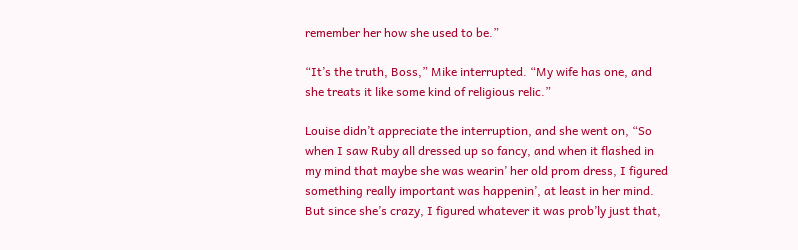remember her how she used to be.”

“It’s the truth, Boss,” Mike interrupted. “My wife has one, and she treats it like some kind of religious relic.”

Louise didn’t appreciate the interruption, and she went on, “So when I saw Ruby all dressed up so fancy, and when it flashed in my mind that maybe she was wearin’ her old prom dress, I figured something really important was happenin’, at least in her mind. But since she’s crazy, I figured whatever it was prob’ly just that,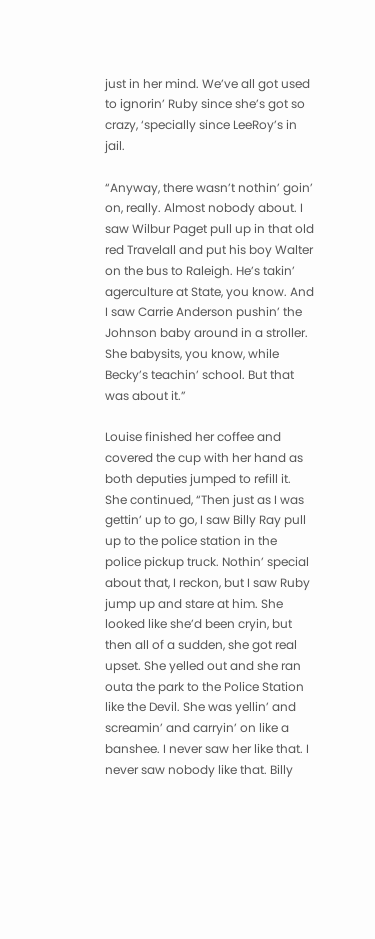just in her mind. We’ve all got used to ignorin’ Ruby since she’s got so crazy, ‘specially since LeeRoy’s in jail.

“Anyway, there wasn’t nothin’ goin’ on, really. Almost nobody about. I saw Wilbur Paget pull up in that old red Travelall and put his boy Walter on the bus to Raleigh. He’s takin’ agerculture at State, you know. And I saw Carrie Anderson pushin’ the Johnson baby around in a stroller. She babysits, you know, while Becky’s teachin’ school. But that was about it.”

Louise finished her coffee and covered the cup with her hand as both deputies jumped to refill it. She continued, “Then just as I was gettin’ up to go, I saw Billy Ray pull up to the police station in the police pickup truck. Nothin’ special about that, I reckon, but I saw Ruby jump up and stare at him. She looked like she’d been cryin, but then all of a sudden, she got real upset. She yelled out and she ran outa the park to the Police Station like the Devil. She was yellin’ and screamin’ and carryin’ on like a banshee. I never saw her like that. I never saw nobody like that. Billy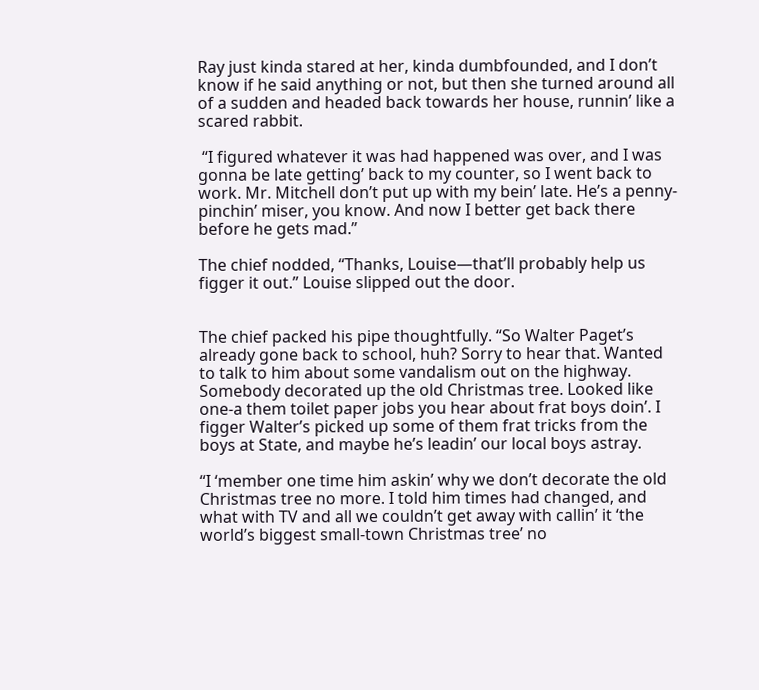Ray just kinda stared at her, kinda dumbfounded, and I don’t know if he said anything or not, but then she turned around all of a sudden and headed back towards her house, runnin’ like a scared rabbit.

 “I figured whatever it was had happened was over, and I was gonna be late getting’ back to my counter, so I went back to work. Mr. Mitchell don’t put up with my bein’ late. He’s a penny-pinchin’ miser, you know. And now I better get back there before he gets mad.”

The chief nodded, “Thanks, Louise—that’ll probably help us figger it out.” Louise slipped out the door.


The chief packed his pipe thoughtfully. “So Walter Paget’s already gone back to school, huh? Sorry to hear that. Wanted to talk to him about some vandalism out on the highway. Somebody decorated up the old Christmas tree. Looked like one-a them toilet paper jobs you hear about frat boys doin’. I figger Walter’s picked up some of them frat tricks from the boys at State, and maybe he’s leadin’ our local boys astray.

“I ‘member one time him askin’ why we don’t decorate the old Christmas tree no more. I told him times had changed, and what with TV and all we couldn’t get away with callin’ it ‘the world’s biggest small-town Christmas tree’ no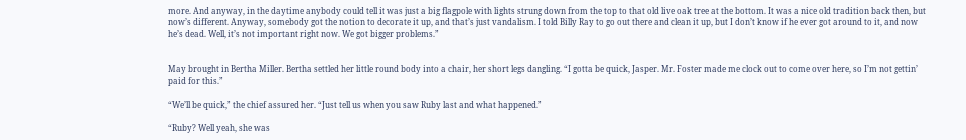more. And anyway, in the daytime anybody could tell it was just a big flagpole with lights strung down from the top to that old live oak tree at the bottom. It was a nice old tradition back then, but now’s different. Anyway, somebody got the notion to decorate it up, and that’s just vandalism. I told Billy Ray to go out there and clean it up, but I don’t know if he ever got around to it, and now he’s dead. Well, it’s not important right now. We got bigger problems.”


May brought in Bertha Miller. Bertha settled her little round body into a chair, her short legs dangling. “I gotta be quick, Jasper. Mr. Foster made me clock out to come over here, so I’m not gettin’ paid for this.”

“We’ll be quick,” the chief assured her. “Just tell us when you saw Ruby last and what happened.”

“Ruby? Well yeah, she was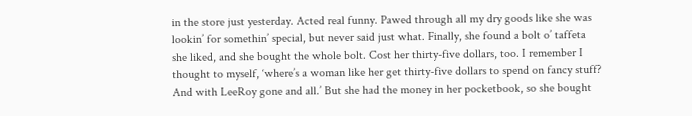in the store just yesterday. Acted real funny. Pawed through all my dry goods like she was lookin’ for somethin’ special, but never said just what. Finally, she found a bolt o’ taffeta she liked, and she bought the whole bolt. Cost her thirty-five dollars, too. I remember I thought to myself, ‘where’s a woman like her get thirty-five dollars to spend on fancy stuff? And with LeeRoy gone and all.’ But she had the money in her pocketbook, so she bought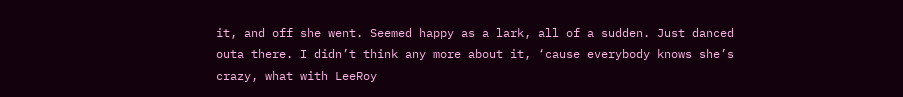it, and off she went. Seemed happy as a lark, all of a sudden. Just danced outa there. I didn’t think any more about it, ‘cause everybody knows she’s crazy, what with LeeRoy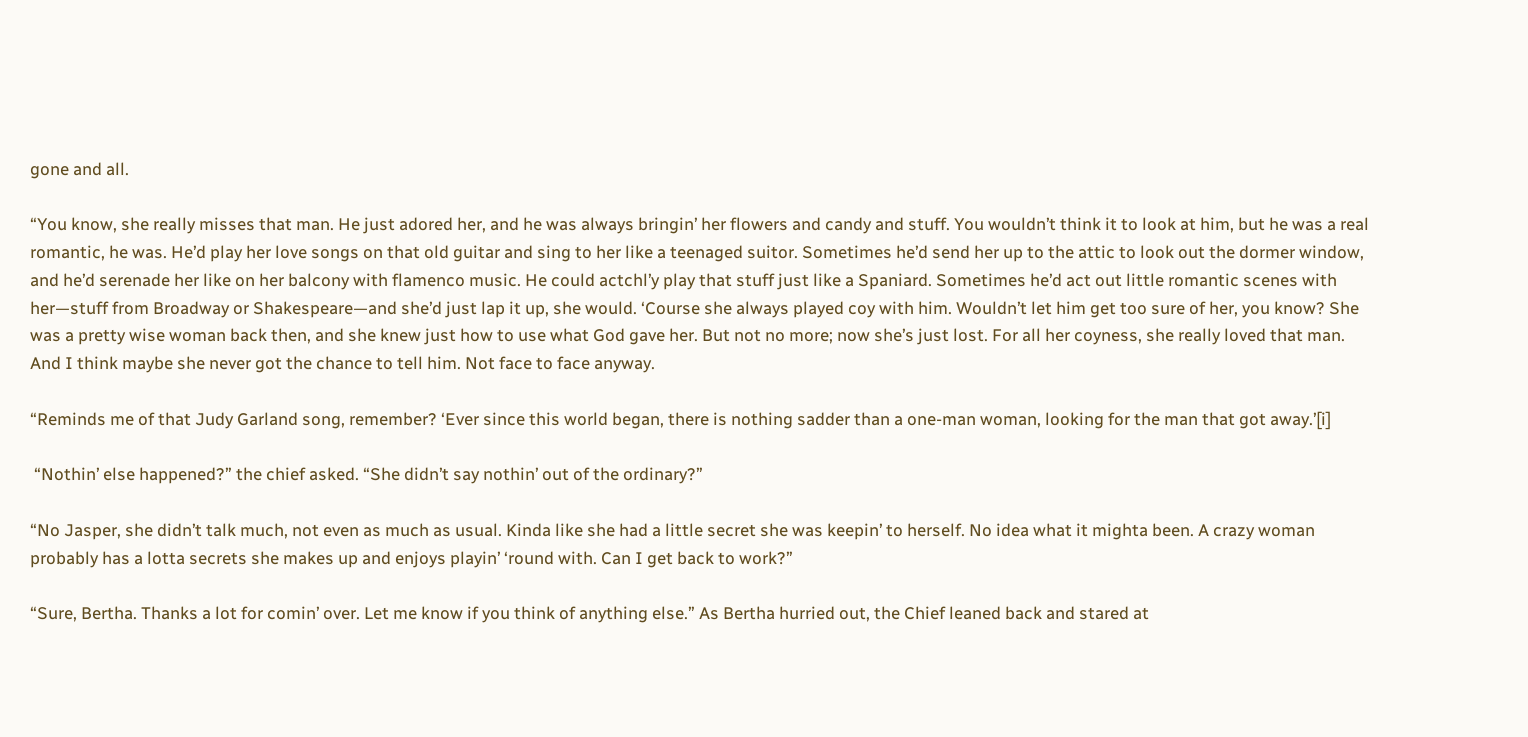gone and all.

“You know, she really misses that man. He just adored her, and he was always bringin’ her flowers and candy and stuff. You wouldn’t think it to look at him, but he was a real romantic, he was. He’d play her love songs on that old guitar and sing to her like a teenaged suitor. Sometimes he’d send her up to the attic to look out the dormer window, and he’d serenade her like on her balcony with flamenco music. He could actchl’y play that stuff just like a Spaniard. Sometimes he’d act out little romantic scenes with her—stuff from Broadway or Shakespeare—and she’d just lap it up, she would. ‘Course she always played coy with him. Wouldn’t let him get too sure of her, you know? She was a pretty wise woman back then, and she knew just how to use what God gave her. But not no more; now she’s just lost. For all her coyness, she really loved that man. And I think maybe she never got the chance to tell him. Not face to face anyway.

“Reminds me of that Judy Garland song, remember? ‘Ever since this world began, there is nothing sadder than a one-man woman, looking for the man that got away.’[i]

 “Nothin’ else happened?” the chief asked. “She didn’t say nothin’ out of the ordinary?”

“No Jasper, she didn’t talk much, not even as much as usual. Kinda like she had a little secret she was keepin’ to herself. No idea what it mighta been. A crazy woman probably has a lotta secrets she makes up and enjoys playin’ ‘round with. Can I get back to work?”

“Sure, Bertha. Thanks a lot for comin’ over. Let me know if you think of anything else.” As Bertha hurried out, the Chief leaned back and stared at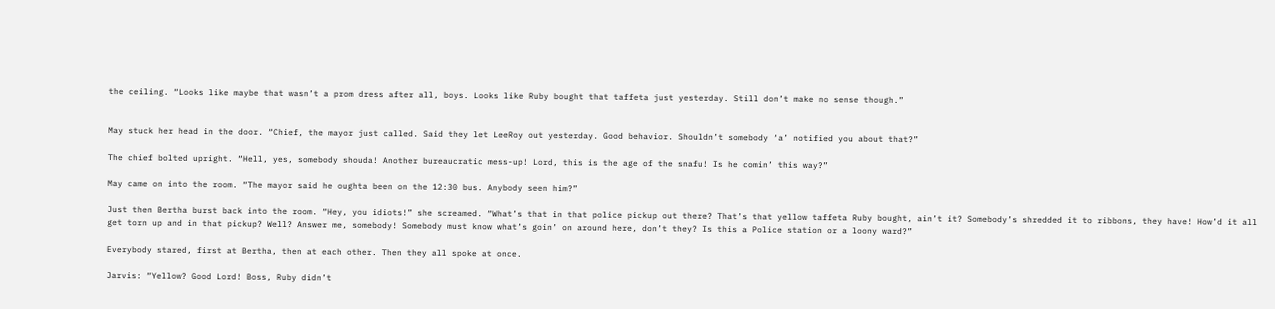the ceiling. “Looks like maybe that wasn’t a prom dress after all, boys. Looks like Ruby bought that taffeta just yesterday. Still don’t make no sense though.”


May stuck her head in the door. “Chief, the mayor just called. Said they let LeeRoy out yesterday. Good behavior. Shouldn’t somebody ‘a’ notified you about that?”

The chief bolted upright. “Hell, yes, somebody shouda! Another bureaucratic mess-up! Lord, this is the age of the snafu! Is he comin’ this way?”

May came on into the room. “The mayor said he oughta been on the 12:30 bus. Anybody seen him?”

Just then Bertha burst back into the room. “Hey, you idiots!” she screamed. “What’s that in that police pickup out there? That’s that yellow taffeta Ruby bought, ain’t it? Somebody’s shredded it to ribbons, they have! How’d it all get torn up and in that pickup? Well? Answer me, somebody! Somebody must know what’s goin’ on around here, don’t they? Is this a Police station or a loony ward?”

Everybody stared, first at Bertha, then at each other. Then they all spoke at once.

Jarvis: “Yellow? Good Lord! Boss, Ruby didn’t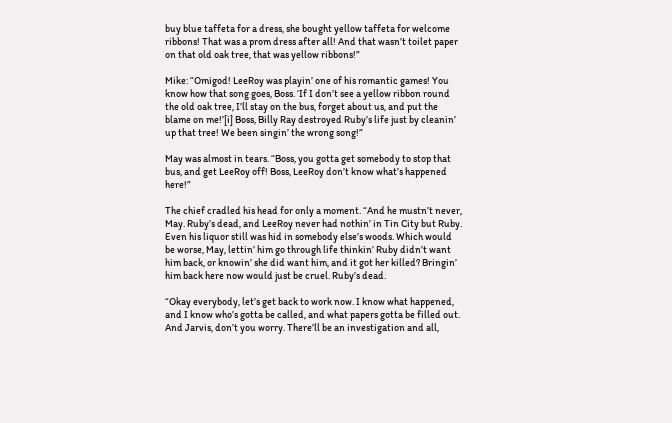buy blue taffeta for a dress, she bought yellow taffeta for welcome ribbons! That was a prom dress after all! And that wasn’t toilet paper on that old oak tree, that was yellow ribbons!”

Mike: “Omigod! LeeRoy was playin’ one of his romantic games! You know how that song goes, Boss. ‘If I don’t see a yellow ribbon round the old oak tree, I’ll stay on the bus, forget about us, and put the blame on me!’[i] Boss, Billy Ray destroyed Ruby’s life just by cleanin’ up that tree! We been singin’ the wrong song!”

May was almost in tears. “Boss, you gotta get somebody to stop that bus, and get LeeRoy off! Boss, LeeRoy don’t know what’s happened here!”

The chief cradled his head for only a moment. “And he mustn’t never, May. Ruby’s dead, and LeeRoy never had nothin’ in Tin City but Ruby. Even his liquor still was hid in somebody else’s woods. Which would be worse, May, lettin’ him go through life thinkin’ Ruby didn’t want him back, or knowin’ she did want him, and it got her killed? Bringin’ him back here now would just be cruel. Ruby’s dead.

“Okay everybody, let’s get back to work now. I know what happened, and I know who’s gotta be called, and what papers gotta be filled out. And Jarvis, don’t you worry. There’ll be an investigation and all,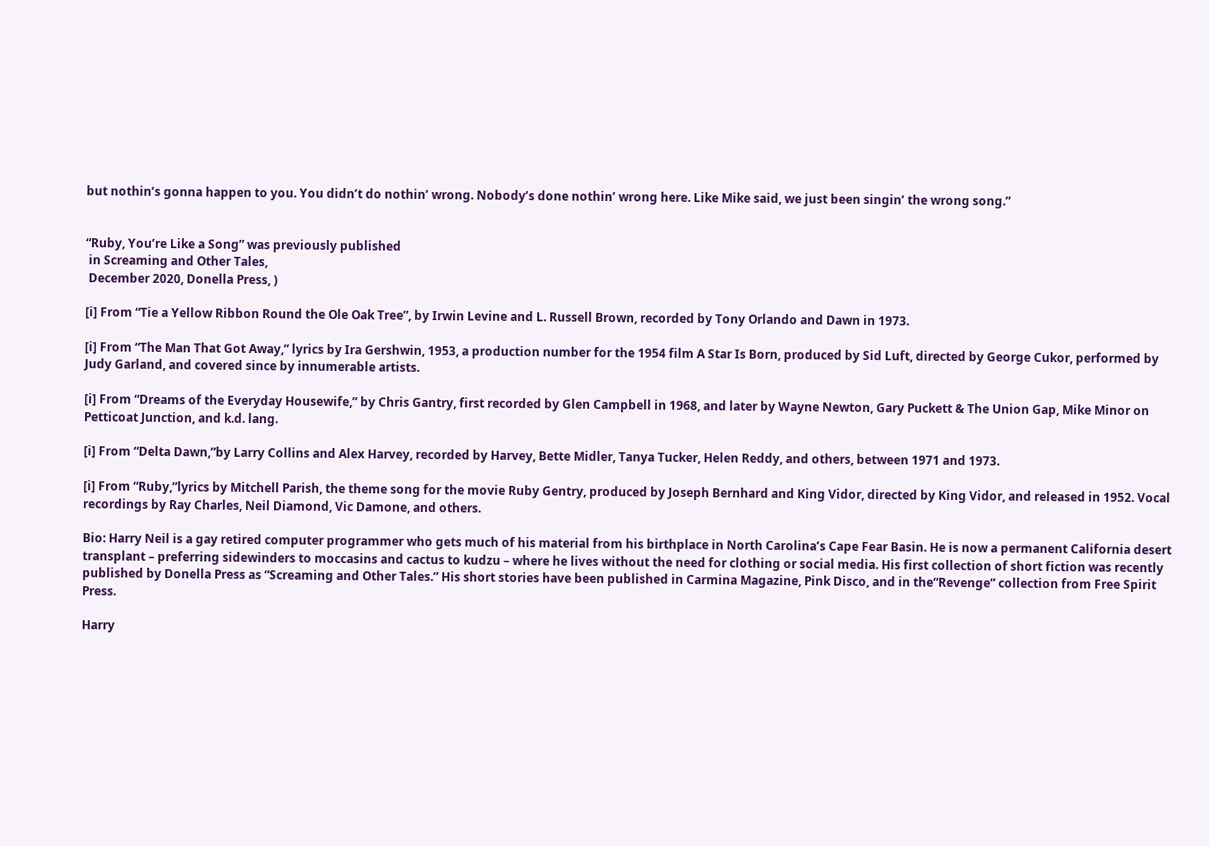but nothin’s gonna happen to you. You didn’t do nothin’ wrong. Nobody’s done nothin’ wrong here. Like Mike said, we just been singin’ the wrong song.”


“Ruby, You’re Like a Song” was previously published
 in Screaming and Other Tales,
 December 2020, Donella Press, )

[i] From “Tie a Yellow Ribbon Round the Ole Oak Tree”, by Irwin Levine and L. Russell Brown, recorded by Tony Orlando and Dawn in 1973.

[i] From “The Man That Got Away,” lyrics by Ira Gershwin, 1953, a production number for the 1954 film A Star Is Born, produced by Sid Luft, directed by George Cukor, performed by Judy Garland, and covered since by innumerable artists.

[i] From “Dreams of the Everyday Housewife,” by Chris Gantry, first recorded by Glen Campbell in 1968, and later by Wayne Newton, Gary Puckett & The Union Gap, Mike Minor on Petticoat Junction, and k.d. lang.

[i] From “Delta Dawn,”by Larry Collins and Alex Harvey, recorded by Harvey, Bette Midler, Tanya Tucker, Helen Reddy, and others, between 1971 and 1973.

[i] From “Ruby,”lyrics by Mitchell Parish, the theme song for the movie Ruby Gentry, produced by Joseph Bernhard and King Vidor, directed by King Vidor, and released in 1952. Vocal recordings by Ray Charles, Neil Diamond, Vic Damone, and others.

Bio: Harry Neil is a gay retired computer programmer who gets much of his material from his birthplace in North Carolina’s Cape Fear Basin. He is now a permanent California desert transplant – preferring sidewinders to moccasins and cactus to kudzu – where he lives without the need for clothing or social media. His first collection of short fiction was recently published by Donella Press as “Screaming and Other Tales.” His short stories have been published in Carmina Magazine, Pink Disco, and in the“Revenge” collection from Free Spirit Press.

Harry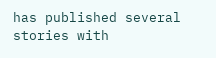has published several stories with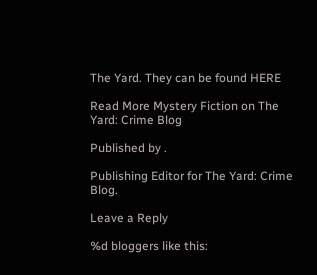The Yard. They can be found HERE

Read More Mystery Fiction on The Yard: Crime Blog

Published by .

Publishing Editor for The Yard: Crime Blog.

Leave a Reply

%d bloggers like this: